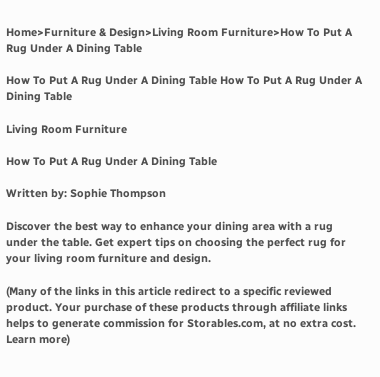Home>Furniture & Design>Living Room Furniture>How To Put A Rug Under A Dining Table

How To Put A Rug Under A Dining Table How To Put A Rug Under A Dining Table

Living Room Furniture

How To Put A Rug Under A Dining Table

Written by: Sophie Thompson

Discover the best way to enhance your dining area with a rug under the table. Get expert tips on choosing the perfect rug for your living room furniture and design.

(Many of the links in this article redirect to a specific reviewed product. Your purchase of these products through affiliate links helps to generate commission for Storables.com, at no extra cost. Learn more)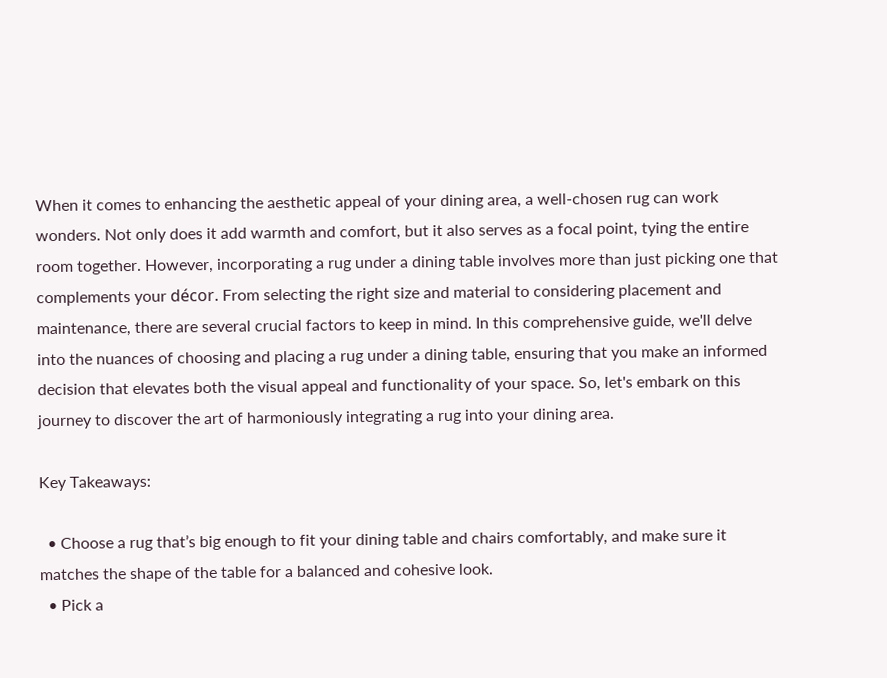When it comes to enhancing the aesthetic appeal of your dining area, a well-chosen rug can work wonders. Not only does it add warmth and comfort, but it also serves as a focal point, tying the entire room together. However, incorporating a rug under a dining table involves more than just picking one that complements your décor. From selecting the right size and material to considering placement and maintenance, there are several crucial factors to keep in mind. In this comprehensive guide, we'll delve into the nuances of choosing and placing a rug under a dining table, ensuring that you make an informed decision that elevates both the visual appeal and functionality of your space. So, let's embark on this journey to discover the art of harmoniously integrating a rug into your dining area.

Key Takeaways:

  • Choose a rug that’s big enough to fit your dining table and chairs comfortably, and make sure it matches the shape of the table for a balanced and cohesive look.
  • Pick a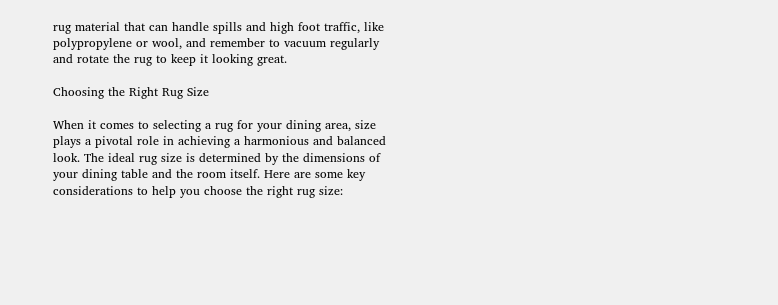rug material that can handle spills and high foot traffic, like polypropylene or wool, and remember to vacuum regularly and rotate the rug to keep it looking great.

Choosing the Right Rug Size

When it comes to selecting a rug for your dining area, size plays a pivotal role in achieving a harmonious and balanced look. The ideal rug size is determined by the dimensions of your dining table and the room itself. Here are some key considerations to help you choose the right rug size: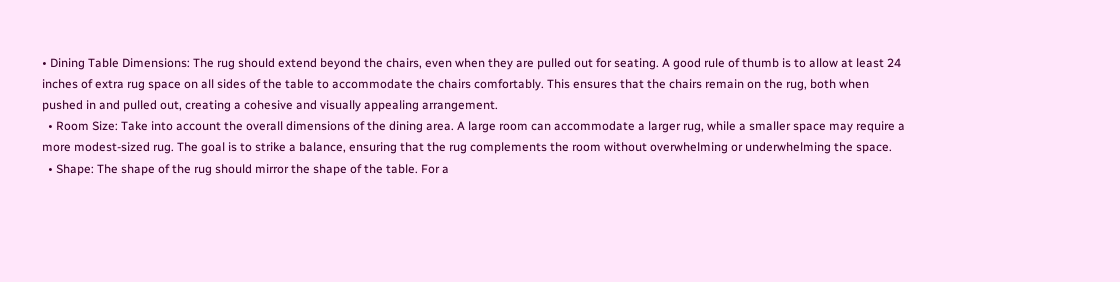• Dining Table Dimensions: The rug should extend beyond the chairs, even when they are pulled out for seating. A good rule of thumb is to allow at least 24 inches of extra rug space on all sides of the table to accommodate the chairs comfortably. This ensures that the chairs remain on the rug, both when pushed in and pulled out, creating a cohesive and visually appealing arrangement.
  • Room Size: Take into account the overall dimensions of the dining area. A large room can accommodate a larger rug, while a smaller space may require a more modest-sized rug. The goal is to strike a balance, ensuring that the rug complements the room without overwhelming or underwhelming the space.
  • Shape: The shape of the rug should mirror the shape of the table. For a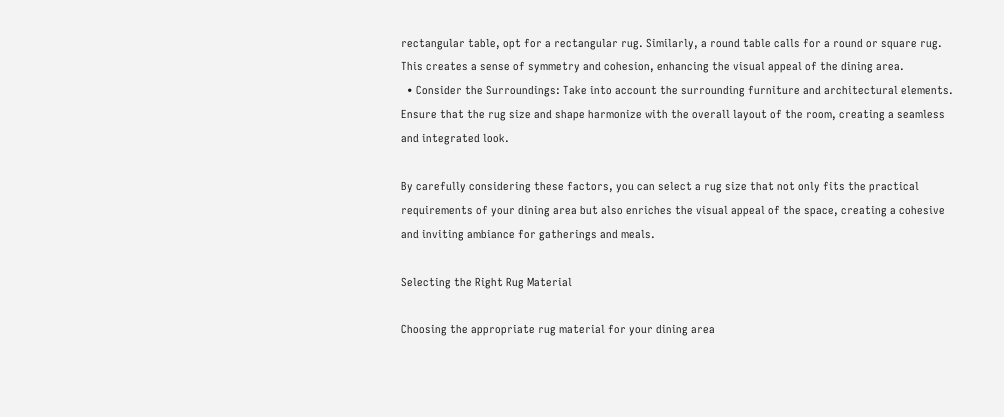rectangular table, opt for a rectangular rug. Similarly, a round table calls for a round or square rug. This creates a sense of symmetry and cohesion, enhancing the visual appeal of the dining area.
  • Consider the Surroundings: Take into account the surrounding furniture and architectural elements. Ensure that the rug size and shape harmonize with the overall layout of the room, creating a seamless and integrated look.

By carefully considering these factors, you can select a rug size that not only fits the practical requirements of your dining area but also enriches the visual appeal of the space, creating a cohesive and inviting ambiance for gatherings and meals.

Selecting the Right Rug Material

Choosing the appropriate rug material for your dining area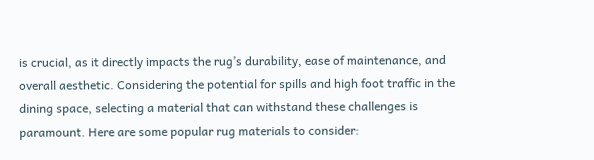is crucial, as it directly impacts the rug’s durability, ease of maintenance, and overall aesthetic. Considering the potential for spills and high foot traffic in the dining space, selecting a material that can withstand these challenges is paramount. Here are some popular rug materials to consider: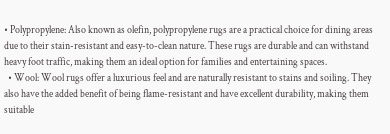• Polypropylene: Also known as olefin, polypropylene rugs are a practical choice for dining areas due to their stain-resistant and easy-to-clean nature. These rugs are durable and can withstand heavy foot traffic, making them an ideal option for families and entertaining spaces.
  • Wool: Wool rugs offer a luxurious feel and are naturally resistant to stains and soiling. They also have the added benefit of being flame-resistant and have excellent durability, making them suitable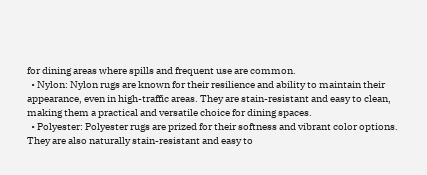for dining areas where spills and frequent use are common.
  • Nylon: Nylon rugs are known for their resilience and ability to maintain their appearance, even in high-traffic areas. They are stain-resistant and easy to clean, making them a practical and versatile choice for dining spaces.
  • Polyester: Polyester rugs are prized for their softness and vibrant color options. They are also naturally stain-resistant and easy to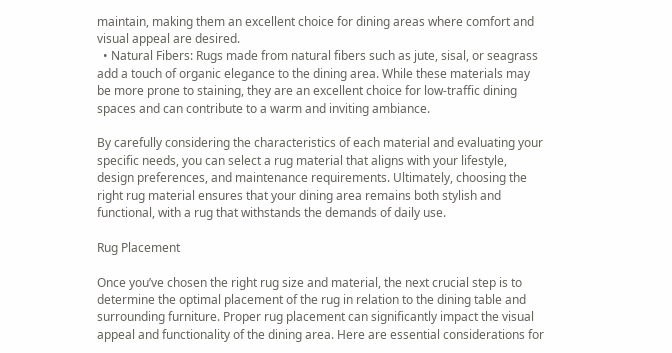maintain, making them an excellent choice for dining areas where comfort and visual appeal are desired.
  • Natural Fibers: Rugs made from natural fibers such as jute, sisal, or seagrass add a touch of organic elegance to the dining area. While these materials may be more prone to staining, they are an excellent choice for low-traffic dining spaces and can contribute to a warm and inviting ambiance.

By carefully considering the characteristics of each material and evaluating your specific needs, you can select a rug material that aligns with your lifestyle, design preferences, and maintenance requirements. Ultimately, choosing the right rug material ensures that your dining area remains both stylish and functional, with a rug that withstands the demands of daily use.

Rug Placement

Once you’ve chosen the right rug size and material, the next crucial step is to determine the optimal placement of the rug in relation to the dining table and surrounding furniture. Proper rug placement can significantly impact the visual appeal and functionality of the dining area. Here are essential considerations for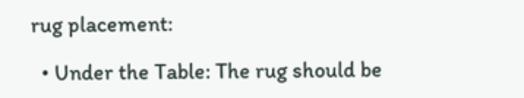rug placement:

  • Under the Table: The rug should be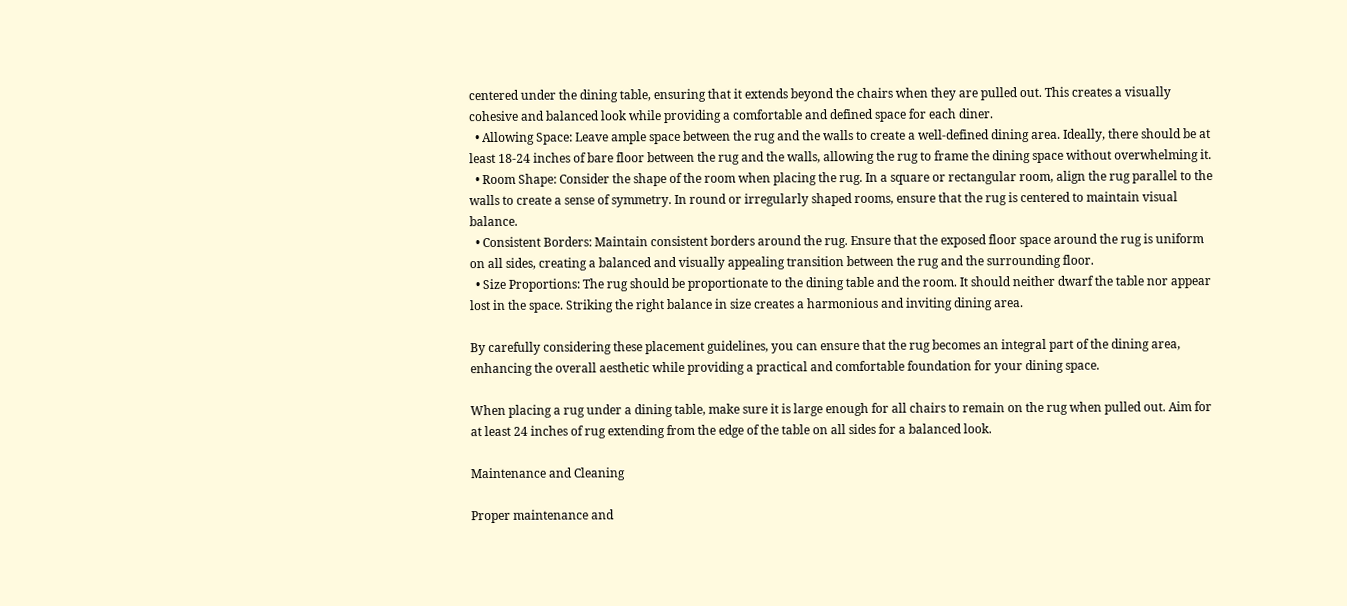centered under the dining table, ensuring that it extends beyond the chairs when they are pulled out. This creates a visually cohesive and balanced look while providing a comfortable and defined space for each diner.
  • Allowing Space: Leave ample space between the rug and the walls to create a well-defined dining area. Ideally, there should be at least 18-24 inches of bare floor between the rug and the walls, allowing the rug to frame the dining space without overwhelming it.
  • Room Shape: Consider the shape of the room when placing the rug. In a square or rectangular room, align the rug parallel to the walls to create a sense of symmetry. In round or irregularly shaped rooms, ensure that the rug is centered to maintain visual balance.
  • Consistent Borders: Maintain consistent borders around the rug. Ensure that the exposed floor space around the rug is uniform on all sides, creating a balanced and visually appealing transition between the rug and the surrounding floor.
  • Size Proportions: The rug should be proportionate to the dining table and the room. It should neither dwarf the table nor appear lost in the space. Striking the right balance in size creates a harmonious and inviting dining area.

By carefully considering these placement guidelines, you can ensure that the rug becomes an integral part of the dining area, enhancing the overall aesthetic while providing a practical and comfortable foundation for your dining space.

When placing a rug under a dining table, make sure it is large enough for all chairs to remain on the rug when pulled out. Aim for at least 24 inches of rug extending from the edge of the table on all sides for a balanced look.

Maintenance and Cleaning

Proper maintenance and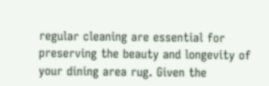regular cleaning are essential for preserving the beauty and longevity of your dining area rug. Given the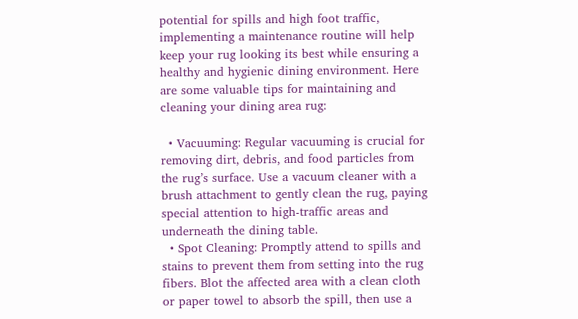potential for spills and high foot traffic, implementing a maintenance routine will help keep your rug looking its best while ensuring a healthy and hygienic dining environment. Here are some valuable tips for maintaining and cleaning your dining area rug:

  • Vacuuming: Regular vacuuming is crucial for removing dirt, debris, and food particles from the rug’s surface. Use a vacuum cleaner with a brush attachment to gently clean the rug, paying special attention to high-traffic areas and underneath the dining table.
  • Spot Cleaning: Promptly attend to spills and stains to prevent them from setting into the rug fibers. Blot the affected area with a clean cloth or paper towel to absorb the spill, then use a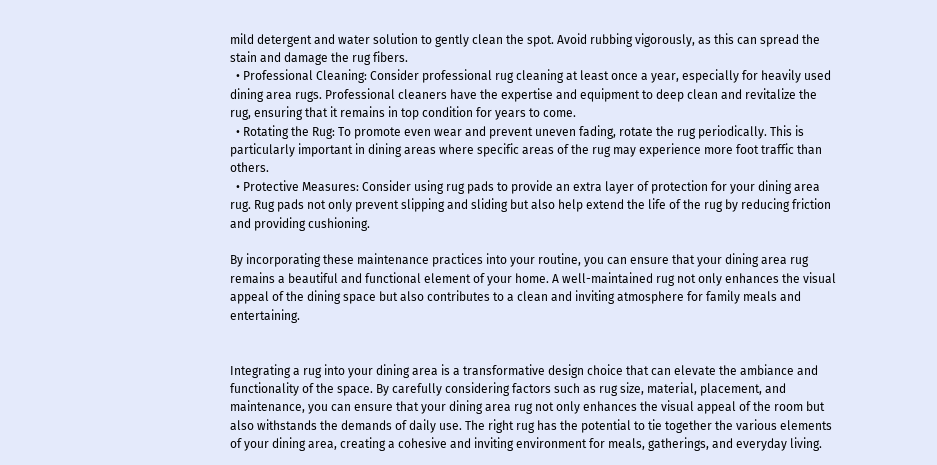mild detergent and water solution to gently clean the spot. Avoid rubbing vigorously, as this can spread the stain and damage the rug fibers.
  • Professional Cleaning: Consider professional rug cleaning at least once a year, especially for heavily used dining area rugs. Professional cleaners have the expertise and equipment to deep clean and revitalize the rug, ensuring that it remains in top condition for years to come.
  • Rotating the Rug: To promote even wear and prevent uneven fading, rotate the rug periodically. This is particularly important in dining areas where specific areas of the rug may experience more foot traffic than others.
  • Protective Measures: Consider using rug pads to provide an extra layer of protection for your dining area rug. Rug pads not only prevent slipping and sliding but also help extend the life of the rug by reducing friction and providing cushioning.

By incorporating these maintenance practices into your routine, you can ensure that your dining area rug remains a beautiful and functional element of your home. A well-maintained rug not only enhances the visual appeal of the dining space but also contributes to a clean and inviting atmosphere for family meals and entertaining.


Integrating a rug into your dining area is a transformative design choice that can elevate the ambiance and functionality of the space. By carefully considering factors such as rug size, material, placement, and maintenance, you can ensure that your dining area rug not only enhances the visual appeal of the room but also withstands the demands of daily use. The right rug has the potential to tie together the various elements of your dining area, creating a cohesive and inviting environment for meals, gatherings, and everyday living.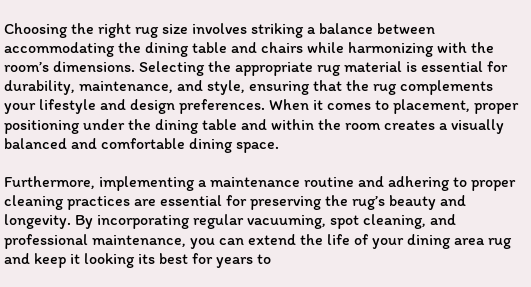Choosing the right rug size involves striking a balance between accommodating the dining table and chairs while harmonizing with the room’s dimensions. Selecting the appropriate rug material is essential for durability, maintenance, and style, ensuring that the rug complements your lifestyle and design preferences. When it comes to placement, proper positioning under the dining table and within the room creates a visually balanced and comfortable dining space.

Furthermore, implementing a maintenance routine and adhering to proper cleaning practices are essential for preserving the rug’s beauty and longevity. By incorporating regular vacuuming, spot cleaning, and professional maintenance, you can extend the life of your dining area rug and keep it looking its best for years to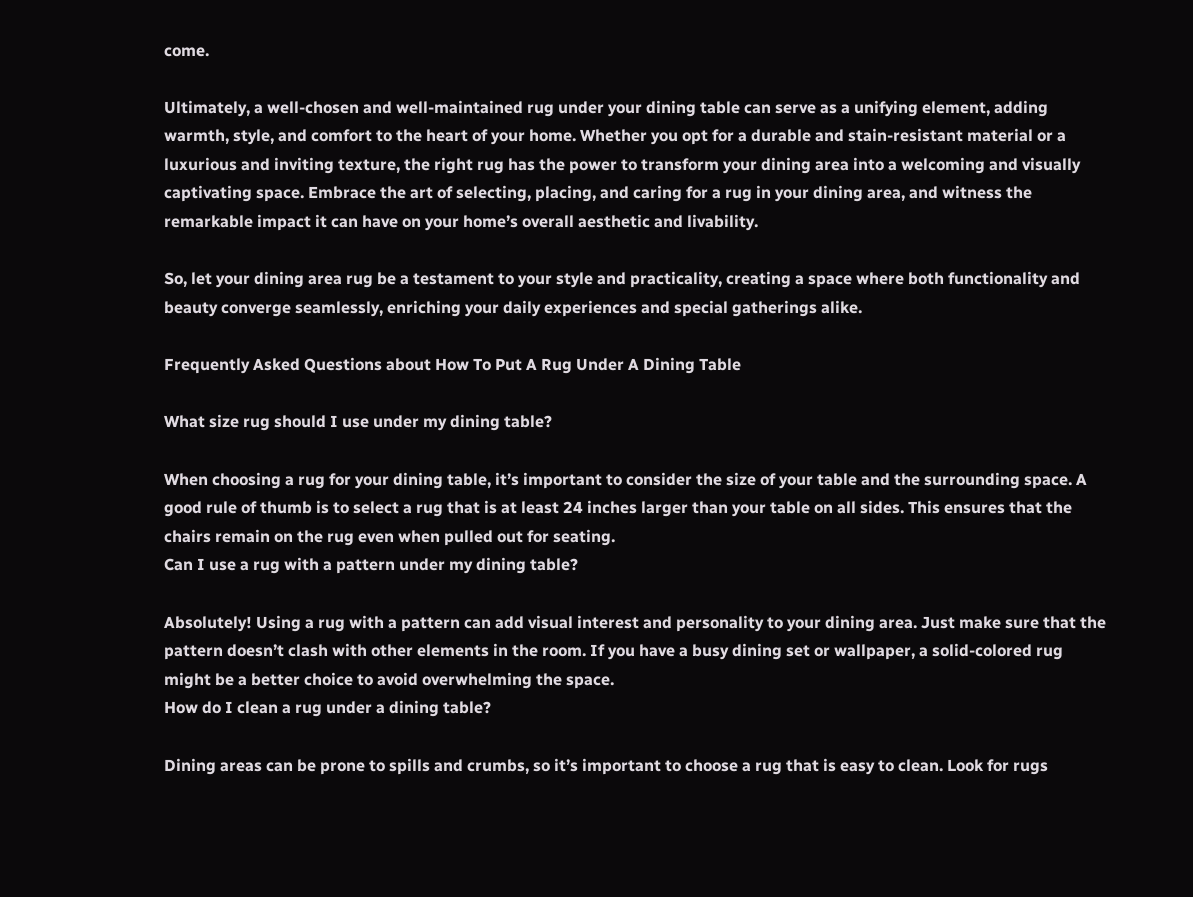come.

Ultimately, a well-chosen and well-maintained rug under your dining table can serve as a unifying element, adding warmth, style, and comfort to the heart of your home. Whether you opt for a durable and stain-resistant material or a luxurious and inviting texture, the right rug has the power to transform your dining area into a welcoming and visually captivating space. Embrace the art of selecting, placing, and caring for a rug in your dining area, and witness the remarkable impact it can have on your home’s overall aesthetic and livability.

So, let your dining area rug be a testament to your style and practicality, creating a space where both functionality and beauty converge seamlessly, enriching your daily experiences and special gatherings alike.

Frequently Asked Questions about How To Put A Rug Under A Dining Table

What size rug should I use under my dining table?

When choosing a rug for your dining table, it’s important to consider the size of your table and the surrounding space. A good rule of thumb is to select a rug that is at least 24 inches larger than your table on all sides. This ensures that the chairs remain on the rug even when pulled out for seating.
Can I use a rug with a pattern under my dining table?

Absolutely! Using a rug with a pattern can add visual interest and personality to your dining area. Just make sure that the pattern doesn’t clash with other elements in the room. If you have a busy dining set or wallpaper, a solid-colored rug might be a better choice to avoid overwhelming the space.
How do I clean a rug under a dining table?

Dining areas can be prone to spills and crumbs, so it’s important to choose a rug that is easy to clean. Look for rugs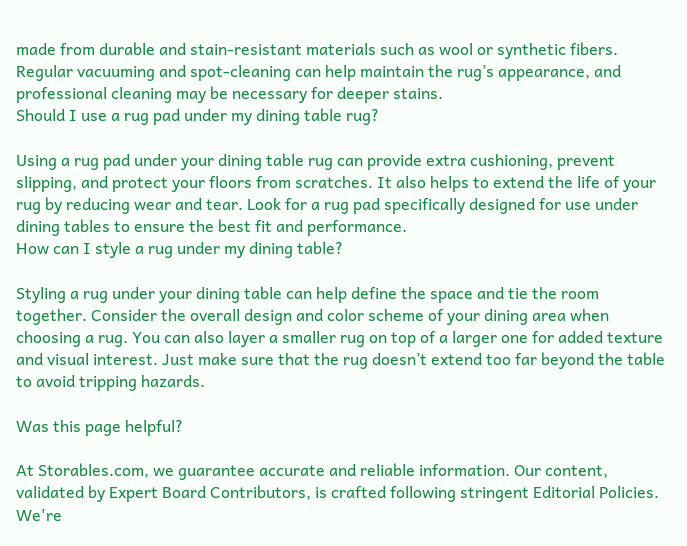made from durable and stain-resistant materials such as wool or synthetic fibers. Regular vacuuming and spot-cleaning can help maintain the rug’s appearance, and professional cleaning may be necessary for deeper stains.
Should I use a rug pad under my dining table rug?

Using a rug pad under your dining table rug can provide extra cushioning, prevent slipping, and protect your floors from scratches. It also helps to extend the life of your rug by reducing wear and tear. Look for a rug pad specifically designed for use under dining tables to ensure the best fit and performance.
How can I style a rug under my dining table?

Styling a rug under your dining table can help define the space and tie the room together. Consider the overall design and color scheme of your dining area when choosing a rug. You can also layer a smaller rug on top of a larger one for added texture and visual interest. Just make sure that the rug doesn’t extend too far beyond the table to avoid tripping hazards.

Was this page helpful?

At Storables.com, we guarantee accurate and reliable information. Our content, validated by Expert Board Contributors, is crafted following stringent Editorial Policies. We're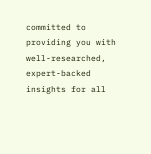committed to providing you with well-researched, expert-backed insights for all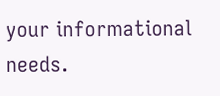your informational needs.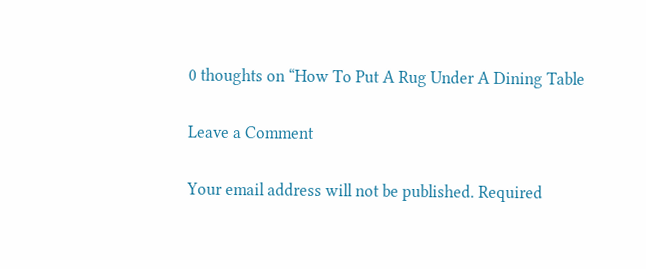0 thoughts on “How To Put A Rug Under A Dining Table

Leave a Comment

Your email address will not be published. Required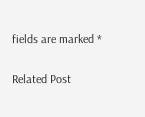fields are marked *

Related Post